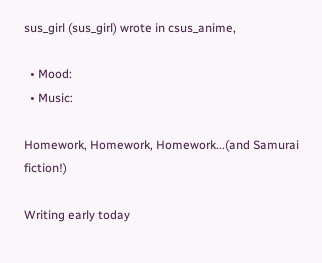sus_girl (sus_girl) wrote in csus_anime,

  • Mood:
  • Music:

Homework, Homework, Homework...(and Samurai fiction!)

Writing early today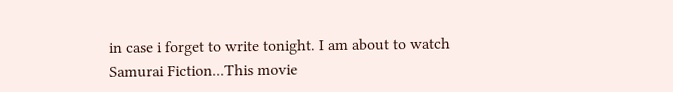in case i forget to write tonight. I am about to watch Samurai Fiction...This movie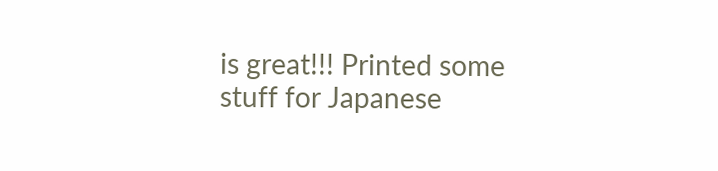is great!!! Printed some stuff for Japanese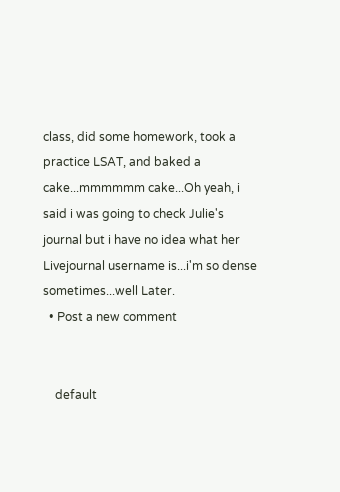class, did some homework, took a practice LSAT, and baked a cake...mmmmmm cake...Oh yeah, i said i was going to check Julie's journal but i have no idea what her Livejournal username is...i'm so dense sometimes...well Later.
  • Post a new comment


    default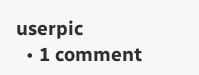userpic
  • 1 comment